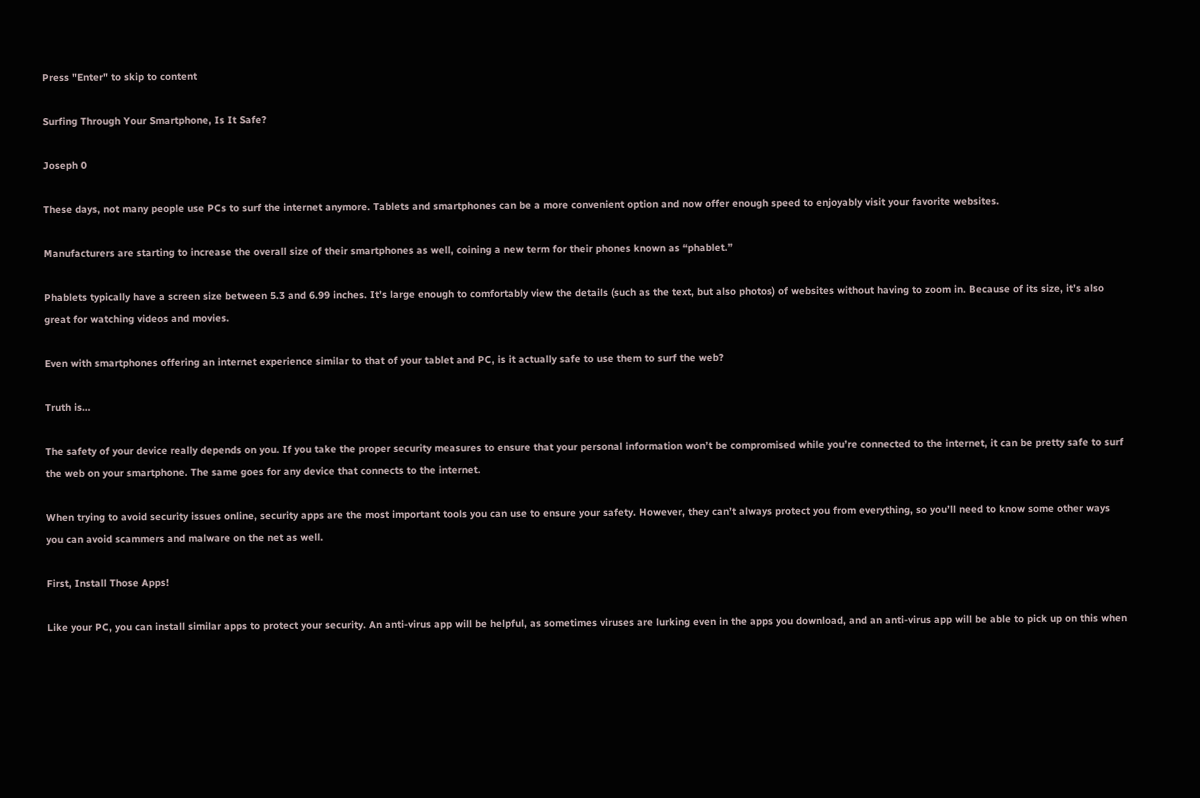Press "Enter" to skip to content

Surfing Through Your Smartphone, Is It Safe?

Joseph 0

These days, not many people use PCs to surf the internet anymore. Tablets and smartphones can be a more convenient option and now offer enough speed to enjoyably visit your favorite websites.

Manufacturers are starting to increase the overall size of their smartphones as well, coining a new term for their phones known as “phablet.”

Phablets typically have a screen size between 5.3 and 6.99 inches. It’s large enough to comfortably view the details (such as the text, but also photos) of websites without having to zoom in. Because of its size, it’s also great for watching videos and movies.

Even with smartphones offering an internet experience similar to that of your tablet and PC, is it actually safe to use them to surf the web?

Truth is…

The safety of your device really depends on you. If you take the proper security measures to ensure that your personal information won’t be compromised while you’re connected to the internet, it can be pretty safe to surf the web on your smartphone. The same goes for any device that connects to the internet.

When trying to avoid security issues online, security apps are the most important tools you can use to ensure your safety. However, they can’t always protect you from everything, so you’ll need to know some other ways you can avoid scammers and malware on the net as well.

First, Install Those Apps!

Like your PC, you can install similar apps to protect your security. An anti-virus app will be helpful, as sometimes viruses are lurking even in the apps you download, and an anti-virus app will be able to pick up on this when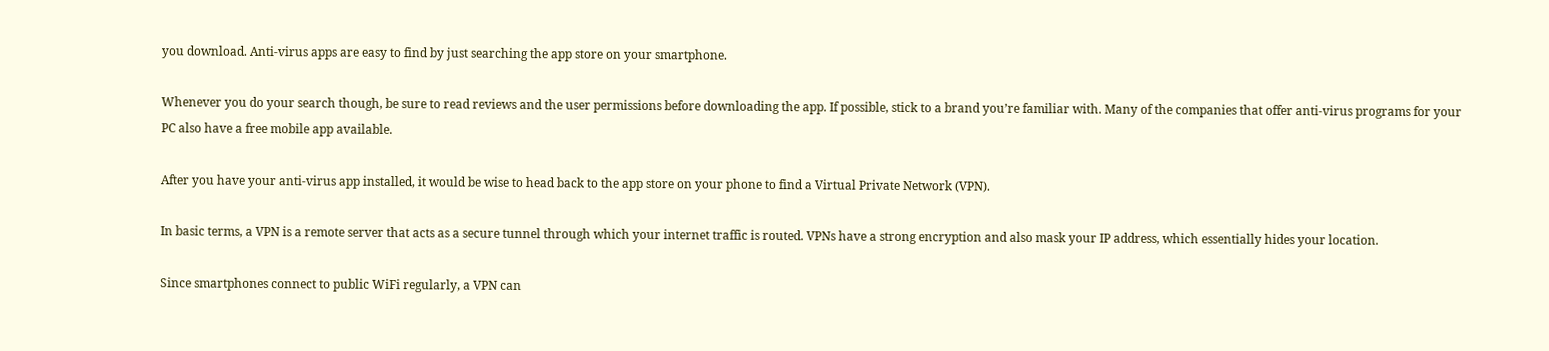you download. Anti-virus apps are easy to find by just searching the app store on your smartphone.

Whenever you do your search though, be sure to read reviews and the user permissions before downloading the app. If possible, stick to a brand you’re familiar with. Many of the companies that offer anti-virus programs for your PC also have a free mobile app available.

After you have your anti-virus app installed, it would be wise to head back to the app store on your phone to find a Virtual Private Network (VPN).

In basic terms, a VPN is a remote server that acts as a secure tunnel through which your internet traffic is routed. VPNs have a strong encryption and also mask your IP address, which essentially hides your location.

Since smartphones connect to public WiFi regularly, a VPN can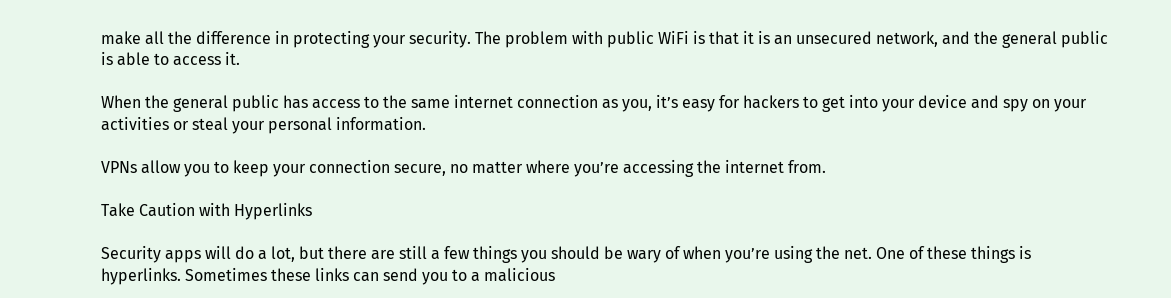make all the difference in protecting your security. The problem with public WiFi is that it is an unsecured network, and the general public is able to access it.

When the general public has access to the same internet connection as you, it’s easy for hackers to get into your device and spy on your activities or steal your personal information.

VPNs allow you to keep your connection secure, no matter where you’re accessing the internet from.

Take Caution with Hyperlinks

Security apps will do a lot, but there are still a few things you should be wary of when you’re using the net. One of these things is hyperlinks. Sometimes these links can send you to a malicious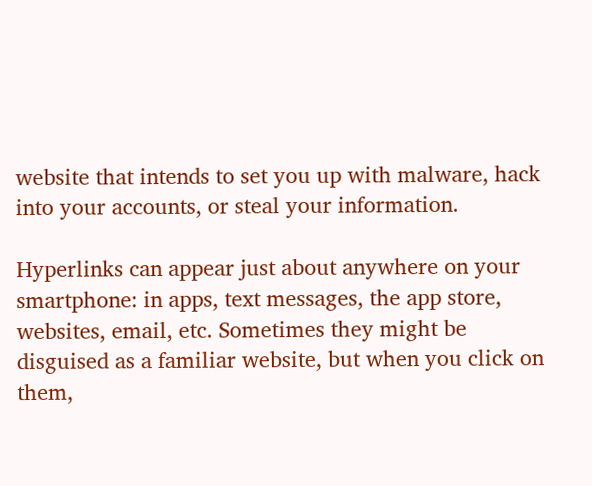website that intends to set you up with malware, hack into your accounts, or steal your information.

Hyperlinks can appear just about anywhere on your smartphone: in apps, text messages, the app store, websites, email, etc. Sometimes they might be disguised as a familiar website, but when you click on them,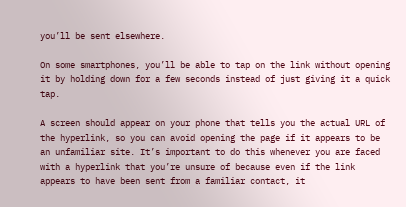you’ll be sent elsewhere.

On some smartphones, you’ll be able to tap on the link without opening it by holding down for a few seconds instead of just giving it a quick tap.

A screen should appear on your phone that tells you the actual URL of the hyperlink, so you can avoid opening the page if it appears to be an unfamiliar site. It’s important to do this whenever you are faced with a hyperlink that you’re unsure of because even if the link appears to have been sent from a familiar contact, it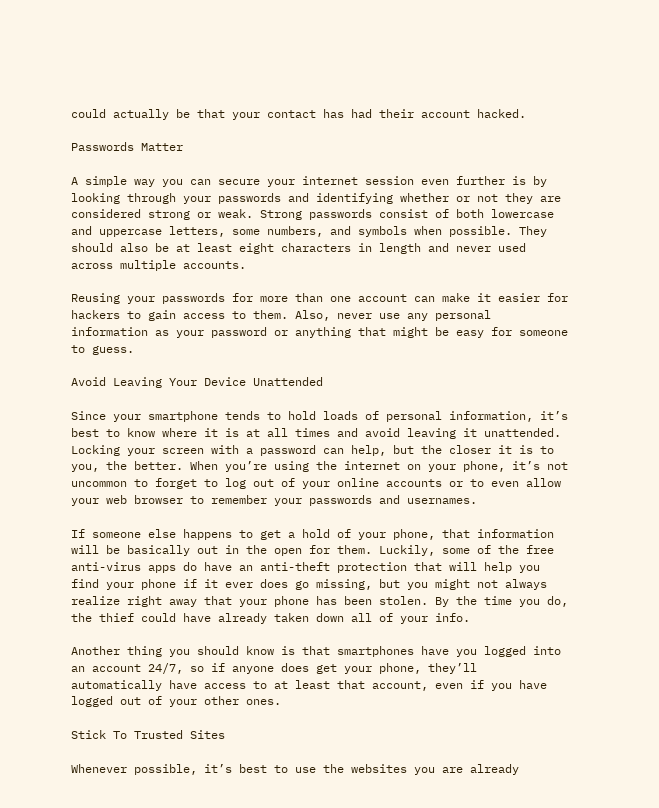could actually be that your contact has had their account hacked.

Passwords Matter

A simple way you can secure your internet session even further is by looking through your passwords and identifying whether or not they are considered strong or weak. Strong passwords consist of both lowercase and uppercase letters, some numbers, and symbols when possible. They should also be at least eight characters in length and never used across multiple accounts.

Reusing your passwords for more than one account can make it easier for hackers to gain access to them. Also, never use any personal information as your password or anything that might be easy for someone to guess.

Avoid Leaving Your Device Unattended

Since your smartphone tends to hold loads of personal information, it’s best to know where it is at all times and avoid leaving it unattended. Locking your screen with a password can help, but the closer it is to you, the better. When you’re using the internet on your phone, it’s not uncommon to forget to log out of your online accounts or to even allow your web browser to remember your passwords and usernames.

If someone else happens to get a hold of your phone, that information will be basically out in the open for them. Luckily, some of the free anti-virus apps do have an anti-theft protection that will help you find your phone if it ever does go missing, but you might not always realize right away that your phone has been stolen. By the time you do, the thief could have already taken down all of your info.

Another thing you should know is that smartphones have you logged into an account 24/7, so if anyone does get your phone, they’ll automatically have access to at least that account, even if you have logged out of your other ones.

Stick To Trusted Sites

Whenever possible, it’s best to use the websites you are already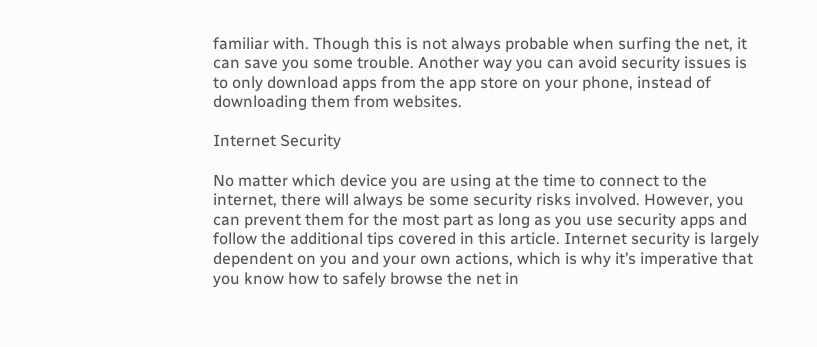familiar with. Though this is not always probable when surfing the net, it can save you some trouble. Another way you can avoid security issues is to only download apps from the app store on your phone, instead of downloading them from websites.

Internet Security

No matter which device you are using at the time to connect to the internet, there will always be some security risks involved. However, you can prevent them for the most part as long as you use security apps and follow the additional tips covered in this article. Internet security is largely dependent on you and your own actions, which is why it’s imperative that you know how to safely browse the net in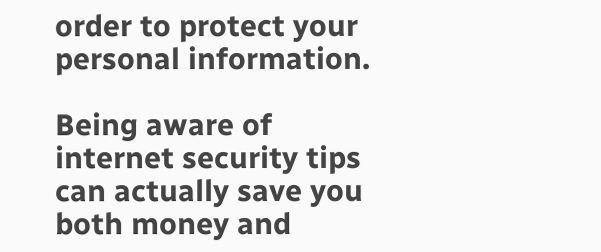order to protect your personal information.

Being aware of internet security tips can actually save you both money and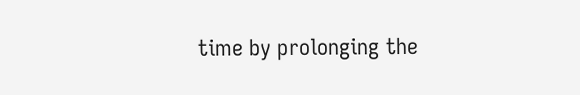time by prolonging the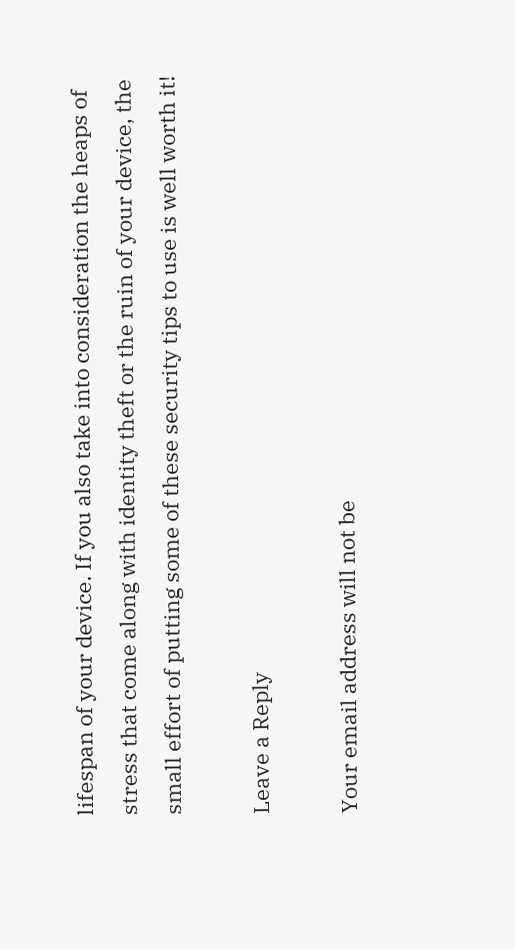lifespan of your device. If you also take into consideration the heaps of stress that come along with identity theft or the ruin of your device, the small effort of putting some of these security tips to use is well worth it!

Leave a Reply

Your email address will not be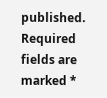published. Required fields are marked *